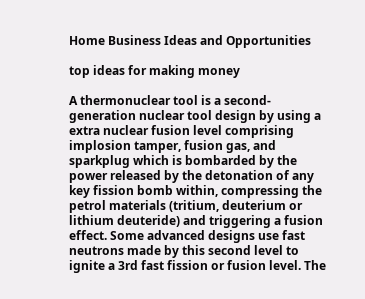Home Business Ideas and Opportunities

top ideas for making money

A thermonuclear tool is a second-generation nuclear tool design by using a extra nuclear fusion level comprising implosion tamper, fusion gas, and sparkplug which is bombarded by the power released by the detonation of any key fission bomb within, compressing the petrol materials (tritium, deuterium or lithium deuteride) and triggering a fusion effect. Some advanced designs use fast neutrons made by this second level to ignite a 3rd fast fission or fusion level. The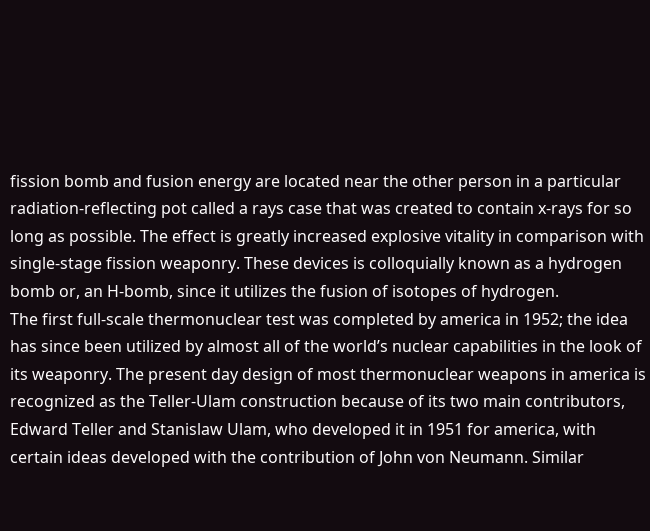fission bomb and fusion energy are located near the other person in a particular radiation-reflecting pot called a rays case that was created to contain x-rays for so long as possible. The effect is greatly increased explosive vitality in comparison with single-stage fission weaponry. These devices is colloquially known as a hydrogen bomb or, an H-bomb, since it utilizes the fusion of isotopes of hydrogen.
The first full-scale thermonuclear test was completed by america in 1952; the idea has since been utilized by almost all of the world’s nuclear capabilities in the look of its weaponry. The present day design of most thermonuclear weapons in america is recognized as the Teller-Ulam construction because of its two main contributors, Edward Teller and Stanislaw Ulam, who developed it in 1951 for america, with certain ideas developed with the contribution of John von Neumann. Similar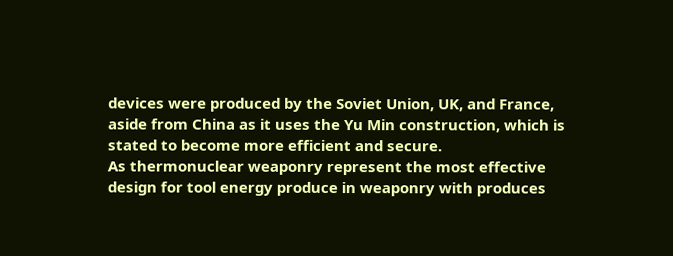devices were produced by the Soviet Union, UK, and France, aside from China as it uses the Yu Min construction, which is stated to become more efficient and secure.
As thermonuclear weaponry represent the most effective design for tool energy produce in weaponry with produces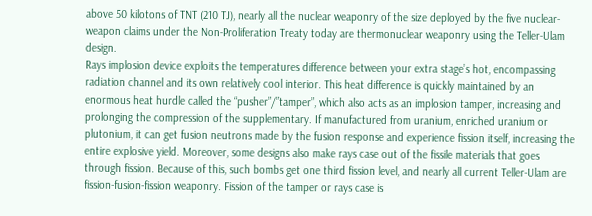above 50 kilotons of TNT (210 TJ), nearly all the nuclear weaponry of the size deployed by the five nuclear-weapon claims under the Non-Proliferation Treaty today are thermonuclear weaponry using the Teller-Ulam design.
Rays implosion device exploits the temperatures difference between your extra stage’s hot, encompassing radiation channel and its own relatively cool interior. This heat difference is quickly maintained by an enormous heat hurdle called the “pusher”/”tamper”, which also acts as an implosion tamper, increasing and prolonging the compression of the supplementary. If manufactured from uranium, enriched uranium or plutonium, it can get fusion neutrons made by the fusion response and experience fission itself, increasing the entire explosive yield. Moreover, some designs also make rays case out of the fissile materials that goes through fission. Because of this, such bombs get one third fission level, and nearly all current Teller-Ulam are fission-fusion-fission weaponry. Fission of the tamper or rays case is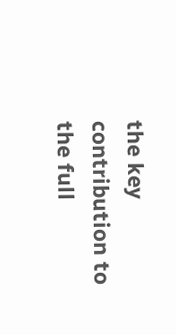the key contribution to the full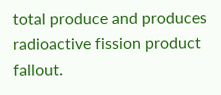total produce and produces radioactive fission product fallout.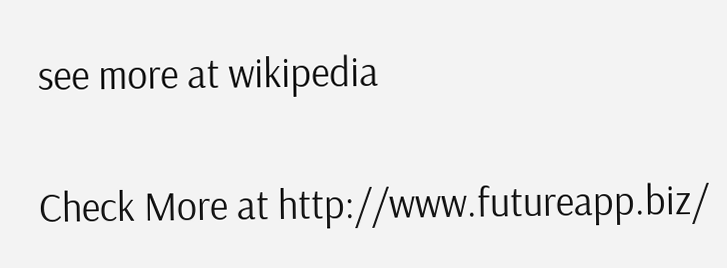see more at wikipedia

Check More at http://www.futureapp.biz/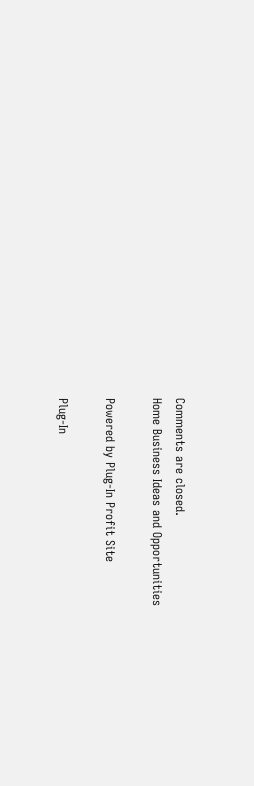Comments are closed.
Home Business Ideas and Opportunities

Powered by Plug-In Profit Site

Plug-In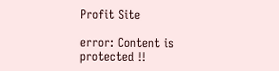Profit Site

error: Content is protected !!